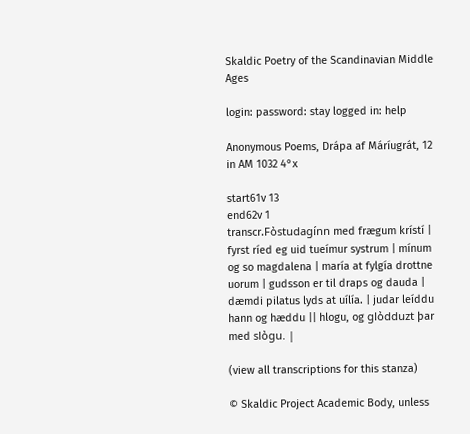Skaldic Poetry of the Scandinavian Middle Ages

login: password: stay logged in: help

Anonymous Poems, Drápa af Máríugrát, 12 in AM 1032 4°x

start61v 13
end62v 1
transcr.Fo᷎studagínn med frægum krístí | fyrst ríed eg uid tueímur systrum | mínum og so magdalena | maría at fylgía drottne uorum | gudsson er til draps og dauda | dæmdi pilatus lyds at uílía. | judar leíddu hann og hæddu || hlogu, og glo᷎dduzt þar med slo᷎gu. |

(view all transcriptions for this stanza)

© Skaldic Project Academic Body, unless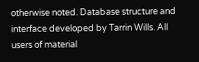otherwise noted. Database structure and interface developed by Tarrin Wills. All users of material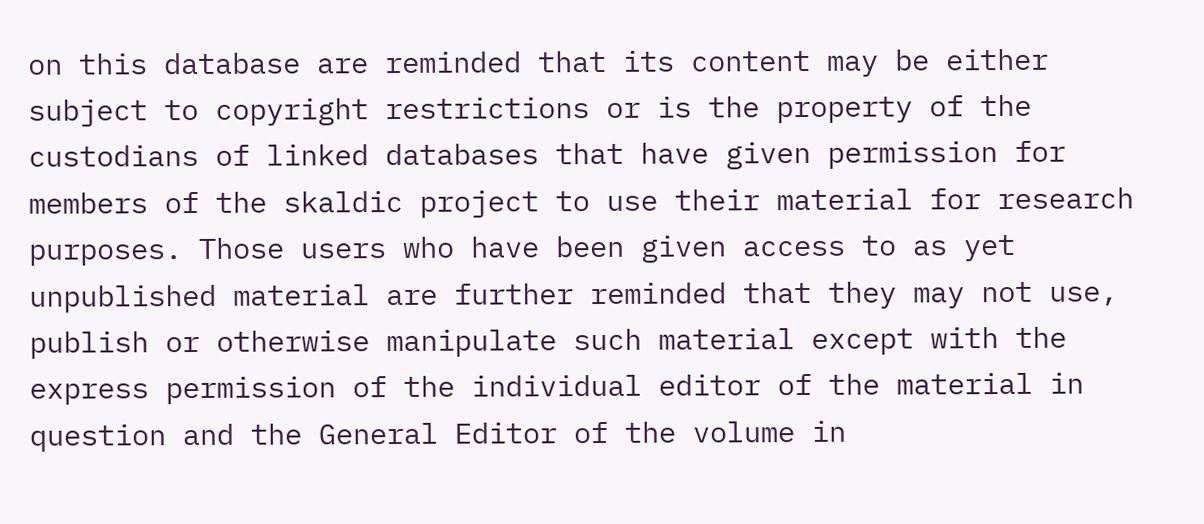on this database are reminded that its content may be either subject to copyright restrictions or is the property of the custodians of linked databases that have given permission for members of the skaldic project to use their material for research purposes. Those users who have been given access to as yet unpublished material are further reminded that they may not use, publish or otherwise manipulate such material except with the express permission of the individual editor of the material in question and the General Editor of the volume in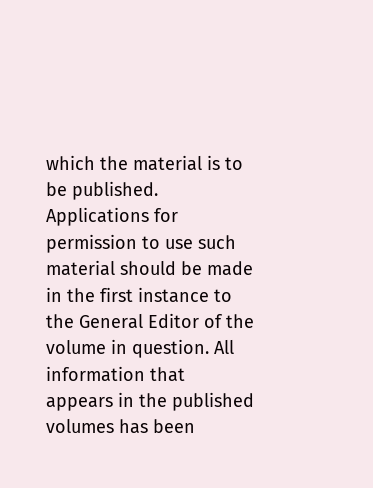which the material is to be published. Applications for permission to use such material should be made in the first instance to the General Editor of the volume in question. All information that appears in the published volumes has been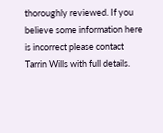thoroughly reviewed. If you believe some information here is incorrect please contact Tarrin Wills with full details.